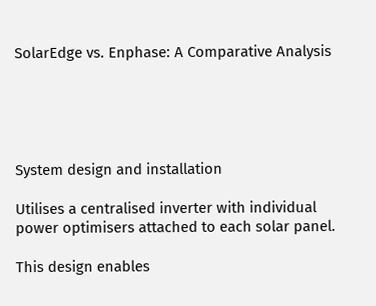SolarEdge vs. Enphase: A Comparative Analysis





System design and installation

Utilises a centralised inverter with individual power optimisers attached to each solar panel.

This design enables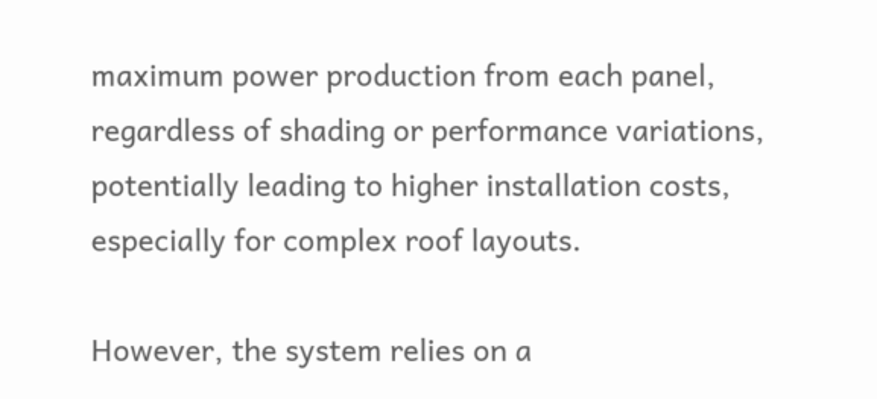maximum power production from each panel, regardless of shading or performance variations, potentially leading to higher installation costs, especially for complex roof layouts.

However, the system relies on a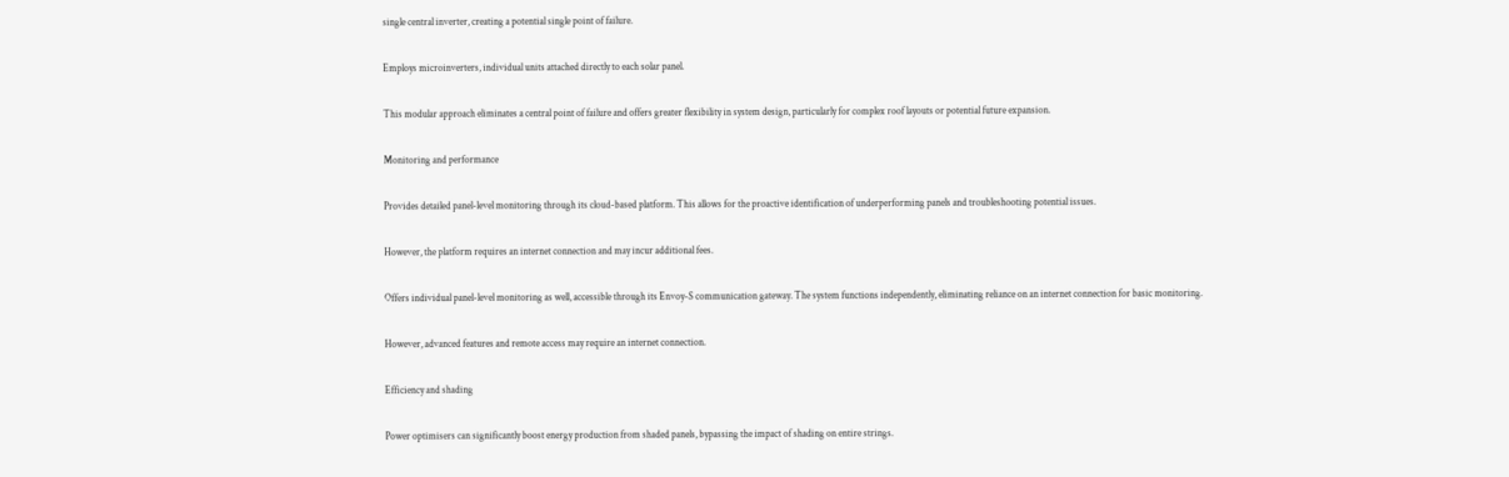single central inverter, creating a potential single point of failure.

Employs microinverters, individual units attached directly to each solar panel.

This modular approach eliminates a central point of failure and offers greater flexibility in system design, particularly for complex roof layouts or potential future expansion.

Monitoring and performance

Provides detailed panel-level monitoring through its cloud-based platform. This allows for the proactive identification of underperforming panels and troubleshooting potential issues.

However, the platform requires an internet connection and may incur additional fees.

Offers individual panel-level monitoring as well, accessible through its Envoy-S communication gateway. The system functions independently, eliminating reliance on an internet connection for basic monitoring.

However, advanced features and remote access may require an internet connection.

Efficiency and shading

Power optimisers can significantly boost energy production from shaded panels, bypassing the impact of shading on entire strings.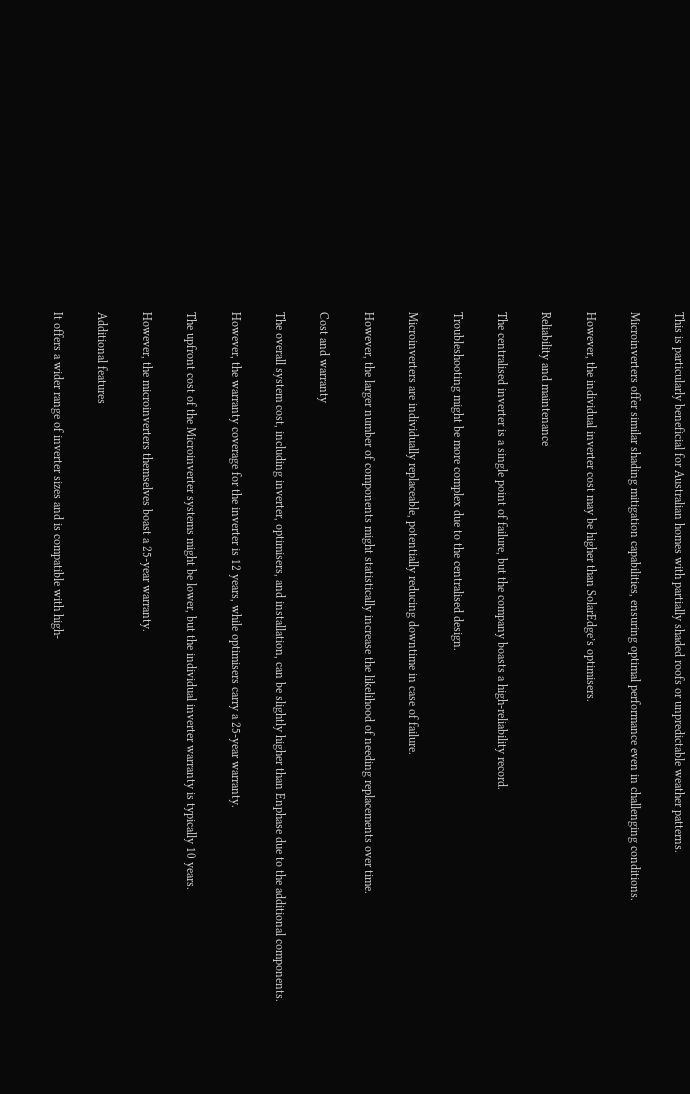This is particularly beneficial for Australian homes with partially shaded roofs or unpredictable weather patterns.

Microinverters offer similar shading mitigation capabilities, ensuring optimal performance even in challenging conditions.

However, the individual inverter cost may be higher than SolarEdge’s optimisers.

Reliability and maintenance

The centralised inverter is a single point of failure, but the company boasts a high-reliability record.

Troubleshooting might be more complex due to the centralised design.

Microinverters are individually replaceable, potentially reducing downtime in case of failure.

However, the larger number of components might statistically increase the likelihood of needing replacements over time.

Cost and warranty

The overall system cost, including inverter, optimisers, and installation, can be slightly higher than Enphase due to the additional components.

However, the warranty coverage for the inverter is 12 years, while optimisers carry a 25-year warranty.

The upfront cost of the Microinverter systems might be lower, but the individual inverter warranty is typically 10 years.

However, the microinverters themselves boast a 25-year warranty.

Additional features

It offers a wider range of inverter sizes and is compatible with high-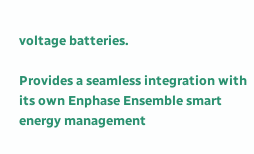voltage batteries.

Provides a seamless integration with its own Enphase Ensemble smart energy management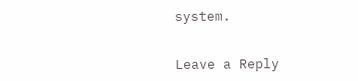system.


Leave a Reply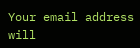Your email address will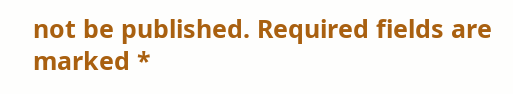not be published. Required fields are marked *